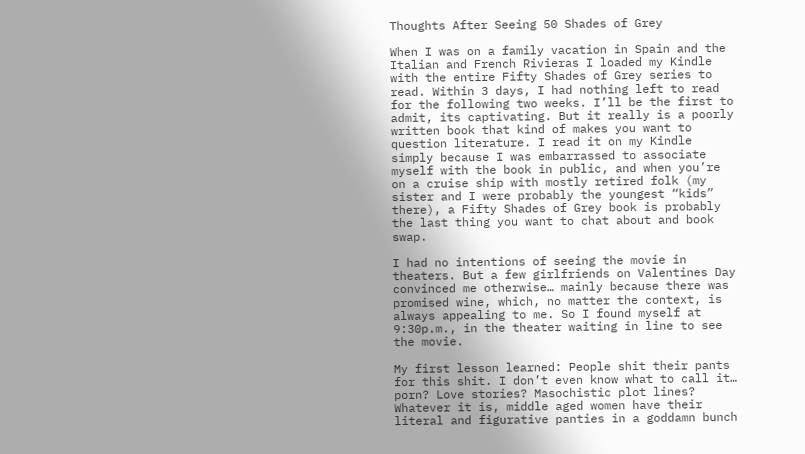Thoughts After Seeing 50 Shades of Grey

When I was on a family vacation in Spain and the Italian and French Rivieras I loaded my Kindle with the entire Fifty Shades of Grey series to read. Within 3 days, I had nothing left to read for the following two weeks. I’ll be the first to admit, its captivating. But it really is a poorly written book that kind of makes you want to question literature. I read it on my Kindle simply because I was embarrassed to associate myself with the book in public, and when you’re on a cruise ship with mostly retired folk (my sister and I were probably the youngest “kids” there), a Fifty Shades of Grey book is probably the last thing you want to chat about and book swap.

I had no intentions of seeing the movie in theaters. But a few girlfriends on Valentines Day convinced me otherwise… mainly because there was promised wine, which, no matter the context, is always appealing to me. So I found myself at 9:30p.m., in the theater waiting in line to see the movie.

My first lesson learned: People shit their pants for this shit. I don’t even know what to call it… porn? Love stories? Masochistic plot lines? Whatever it is, middle aged women have their literal and figurative panties in a goddamn bunch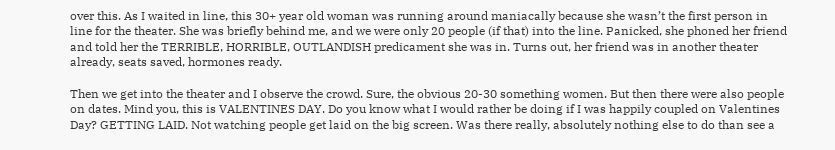over this. As I waited in line, this 30+ year old woman was running around maniacally because she wasn’t the first person in line for the theater. She was briefly behind me, and we were only 20 people (if that) into the line. Panicked, she phoned her friend and told her the TERRIBLE, HORRIBLE, OUTLANDISH predicament she was in. Turns out, her friend was in another theater already, seats saved, hormones ready.

Then we get into the theater and I observe the crowd. Sure, the obvious 20-30 something women. But then there were also people on dates. Mind you, this is VALENTINES DAY. Do you know what I would rather be doing if I was happily coupled on Valentines Day? GETTING LAID. Not watching people get laid on the big screen. Was there really, absolutely nothing else to do than see a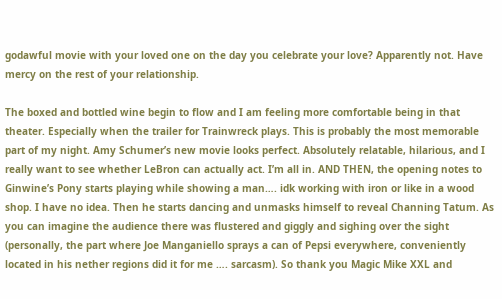godawful movie with your loved one on the day you celebrate your love? Apparently not. Have mercy on the rest of your relationship.

The boxed and bottled wine begin to flow and I am feeling more comfortable being in that theater. Especially when the trailer for Trainwreck plays. This is probably the most memorable part of my night. Amy Schumer’s new movie looks perfect. Absolutely relatable, hilarious, and I really want to see whether LeBron can actually act. I’m all in. AND THEN, the opening notes to Ginwine’s Pony starts playing while showing a man…. idk working with iron or like in a wood shop. I have no idea. Then he starts dancing and unmasks himself to reveal Channing Tatum. As you can imagine the audience there was flustered and giggly and sighing over the sight (personally, the part where Joe Manganiello sprays a can of Pepsi everywhere, conveniently located in his nether regions did it for me …. sarcasm). So thank you Magic Mike XXL and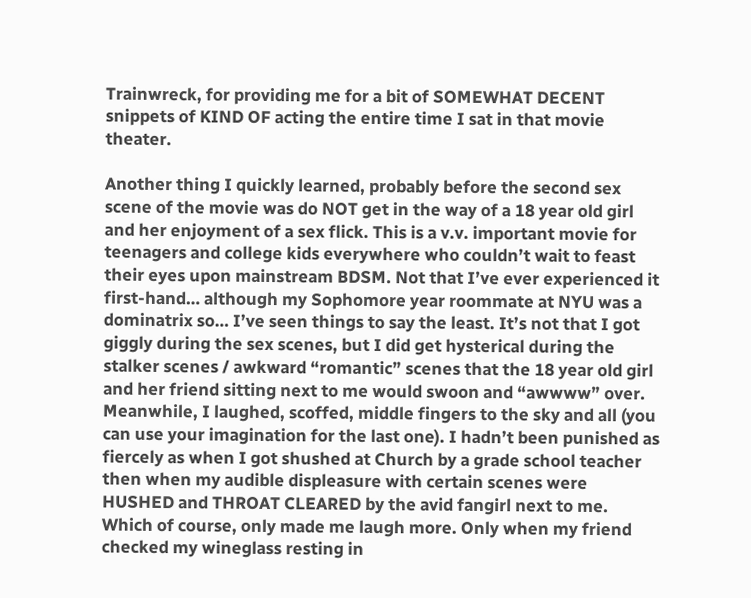Trainwreck, for providing me for a bit of SOMEWHAT DECENT snippets of KIND OF acting the entire time I sat in that movie theater.

Another thing I quickly learned, probably before the second sex scene of the movie was do NOT get in the way of a 18 year old girl and her enjoyment of a sex flick. This is a v.v. important movie for teenagers and college kids everywhere who couldn’t wait to feast their eyes upon mainstream BDSM. Not that I’ve ever experienced it first-hand… although my Sophomore year roommate at NYU was a dominatrix so… I’ve seen things to say the least. It’s not that I got giggly during the sex scenes, but I did get hysterical during the stalker scenes / awkward “romantic” scenes that the 18 year old girl and her friend sitting next to me would swoon and “awwww” over. Meanwhile, I laughed, scoffed, middle fingers to the sky and all (you can use your imagination for the last one). I hadn’t been punished as fiercely as when I got shushed at Church by a grade school teacher then when my audible displeasure with certain scenes were HUSHED and THROAT CLEARED by the avid fangirl next to me. Which of course, only made me laugh more. Only when my friend checked my wineglass resting in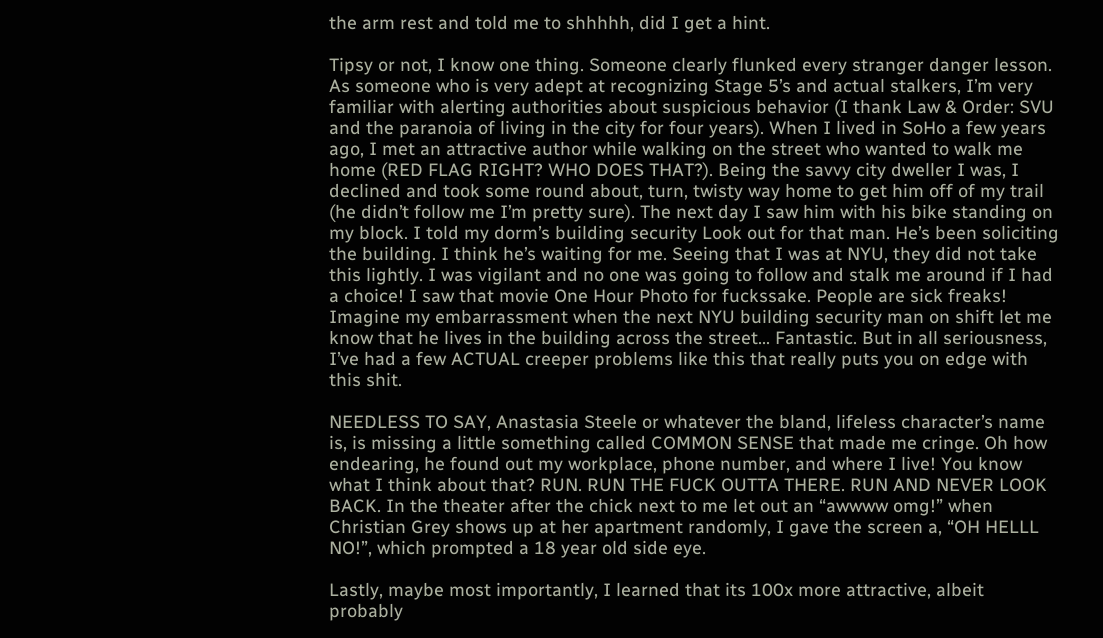the arm rest and told me to shhhhh, did I get a hint.

Tipsy or not, I know one thing. Someone clearly flunked every stranger danger lesson. As someone who is very adept at recognizing Stage 5’s and actual stalkers, I’m very familiar with alerting authorities about suspicious behavior (I thank Law & Order: SVU and the paranoia of living in the city for four years). When I lived in SoHo a few years ago, I met an attractive author while walking on the street who wanted to walk me home (RED FLAG RIGHT? WHO DOES THAT?). Being the savvy city dweller I was, I declined and took some round about, turn, twisty way home to get him off of my trail (he didn’t follow me I’m pretty sure). The next day I saw him with his bike standing on my block. I told my dorm’s building security Look out for that man. He’s been soliciting the building. I think he’s waiting for me. Seeing that I was at NYU, they did not take this lightly. I was vigilant and no one was going to follow and stalk me around if I had a choice! I saw that movie One Hour Photo for fuckssake. People are sick freaks! Imagine my embarrassment when the next NYU building security man on shift let me know that he lives in the building across the street… Fantastic. But in all seriousness, I’ve had a few ACTUAL creeper problems like this that really puts you on edge with this shit.

NEEDLESS TO SAY, Anastasia Steele or whatever the bland, lifeless character’s name is, is missing a little something called COMMON SENSE that made me cringe. Oh how endearing, he found out my workplace, phone number, and where I live! You know what I think about that? RUN. RUN THE FUCK OUTTA THERE. RUN AND NEVER LOOK BACK. In the theater after the chick next to me let out an “awwww omg!” when Christian Grey shows up at her apartment randomly, I gave the screen a, “OH HELLL NO!”, which prompted a 18 year old side eye.

Lastly, maybe most importantly, I learned that its 100x more attractive, albeit probably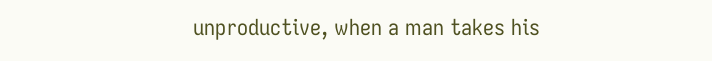unproductive, when a man takes his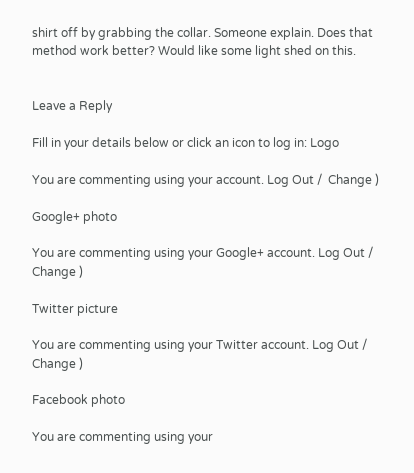shirt off by grabbing the collar. Someone explain. Does that method work better? Would like some light shed on this.


Leave a Reply

Fill in your details below or click an icon to log in: Logo

You are commenting using your account. Log Out /  Change )

Google+ photo

You are commenting using your Google+ account. Log Out /  Change )

Twitter picture

You are commenting using your Twitter account. Log Out /  Change )

Facebook photo

You are commenting using your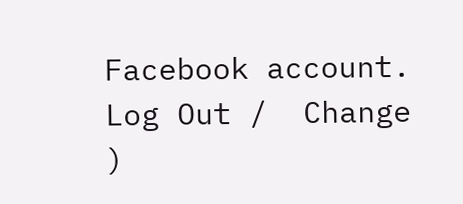Facebook account. Log Out /  Change )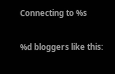Connecting to %s

%d bloggers like this: